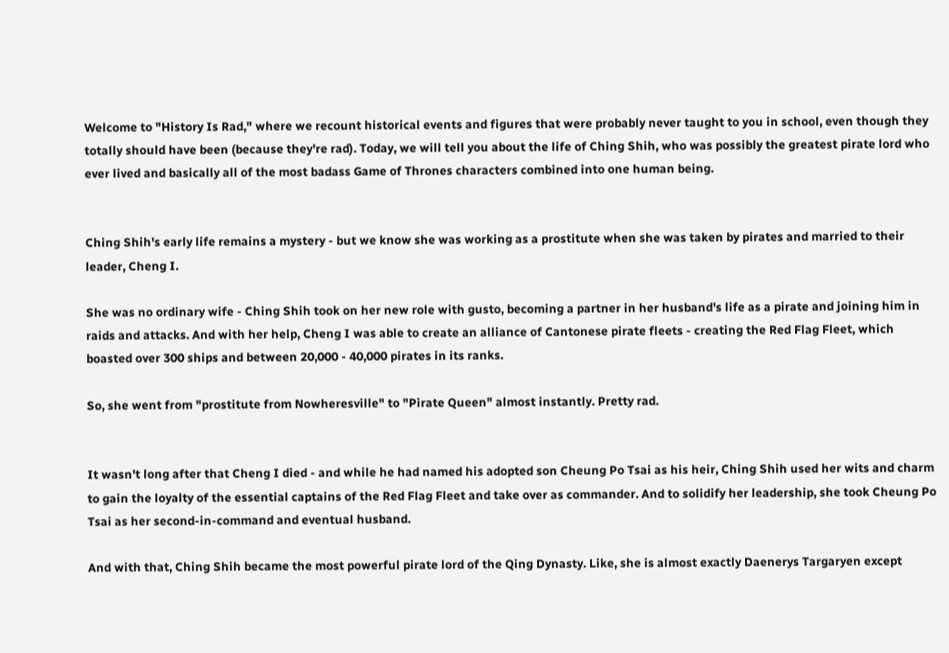Welcome to "History Is Rad," where we recount historical events and figures that were probably never taught to you in school, even though they totally should have been (because they're rad). Today, we will tell you about the life of Ching Shih, who was possibly the greatest pirate lord who ever lived and basically all of the most badass Game of Thrones characters combined into one human being.


Ching Shih's early life remains a mystery - but we know she was working as a prostitute when she was taken by pirates and married to their leader, Cheng I.

She was no ordinary wife - Ching Shih took on her new role with gusto, becoming a partner in her husband's life as a pirate and joining him in raids and attacks. And with her help, Cheng I was able to create an alliance of Cantonese pirate fleets - creating the Red Flag Fleet, which boasted over 300 ships and between 20,000 - 40,000 pirates in its ranks.

So, she went from "prostitute from Nowheresville" to "Pirate Queen" almost instantly. Pretty rad.


It wasn't long after that Cheng I died - and while he had named his adopted son Cheung Po Tsai as his heir, Ching Shih used her wits and charm to gain the loyalty of the essential captains of the Red Flag Fleet and take over as commander. And to solidify her leadership, she took Cheung Po Tsai as her second-in-command and eventual husband.

And with that, Ching Shih became the most powerful pirate lord of the Qing Dynasty. Like, she is almost exactly Daenerys Targaryen except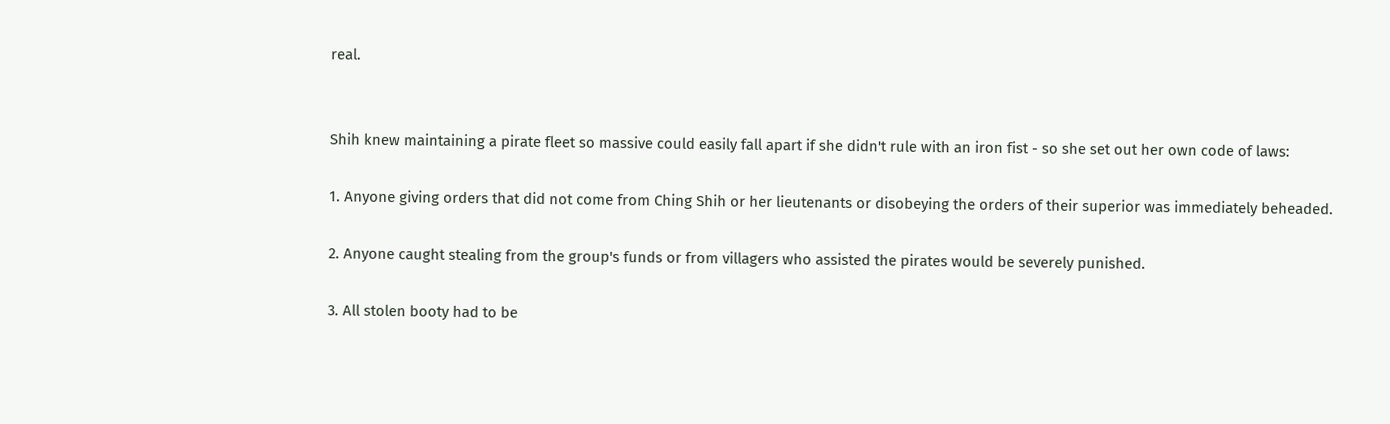real.


Shih knew maintaining a pirate fleet so massive could easily fall apart if she didn't rule with an iron fist - so she set out her own code of laws:

1. Anyone giving orders that did not come from Ching Shih or her lieutenants or disobeying the orders of their superior was immediately beheaded.

2. Anyone caught stealing from the group's funds or from villagers who assisted the pirates would be severely punished.

3. All stolen booty had to be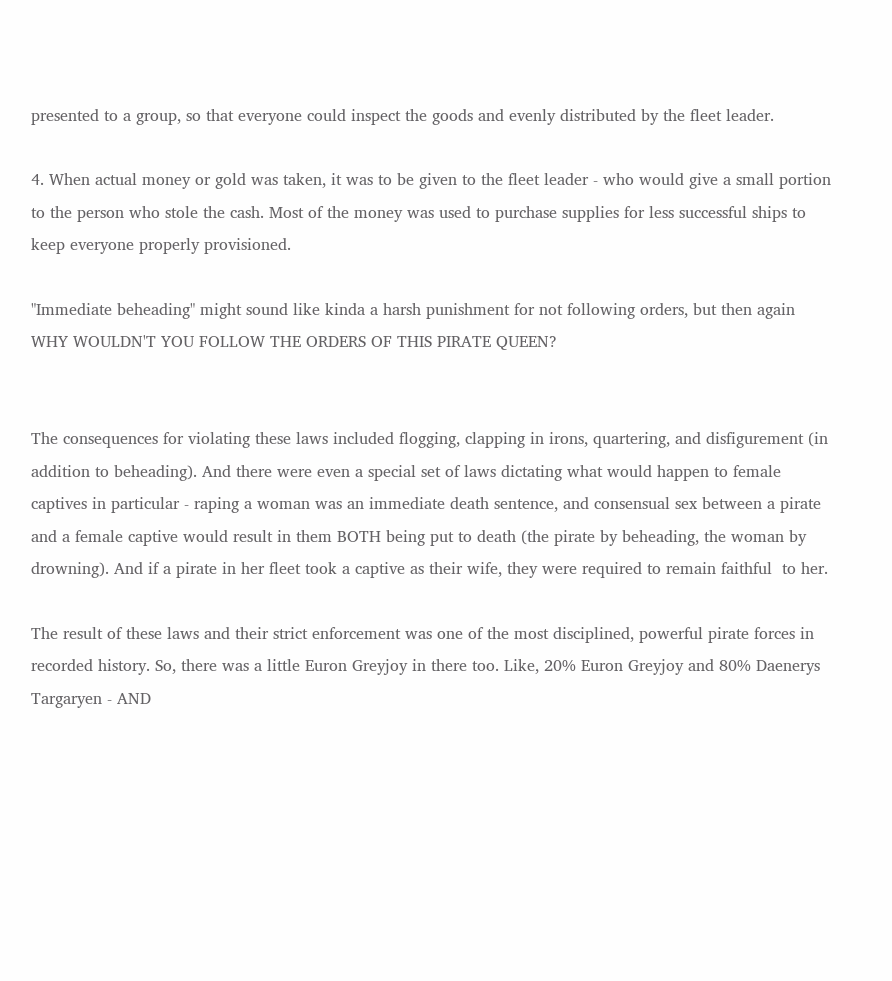presented to a group, so that everyone could inspect the goods and evenly distributed by the fleet leader.

4. When actual money or gold was taken, it was to be given to the fleet leader - who would give a small portion to the person who stole the cash. Most of the money was used to purchase supplies for less successful ships to keep everyone properly provisioned.

"Immediate beheading" might sound like kinda a harsh punishment for not following orders, but then again WHY WOULDN'T YOU FOLLOW THE ORDERS OF THIS PIRATE QUEEN?


The consequences for violating these laws included flogging, clapping in irons, quartering, and disfigurement (in addition to beheading). And there were even a special set of laws dictating what would happen to female captives in particular - raping a woman was an immediate death sentence, and consensual sex between a pirate and a female captive would result in them BOTH being put to death (the pirate by beheading, the woman by drowning). And if a pirate in her fleet took a captive as their wife, they were required to remain faithful  to her.

The result of these laws and their strict enforcement was one of the most disciplined, powerful pirate forces in recorded history. So, there was a little Euron Greyjoy in there too. Like, 20% Euron Greyjoy and 80% Daenerys Targaryen - AND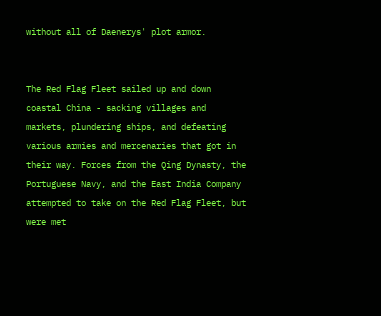without all of Daenerys' plot armor.


The Red Flag Fleet sailed up and down coastal China - sacking villages and markets, plundering ships, and defeating various armies and mercenaries that got in their way. Forces from the Qing Dynasty, the Portuguese Navy, and the East India Company attempted to take on the Red Flag Fleet, but were met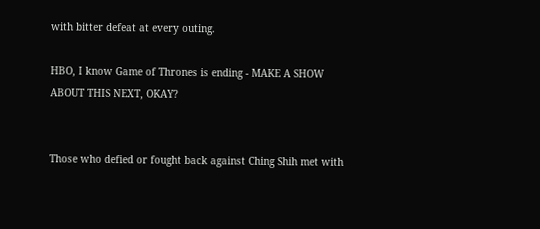with bitter defeat at every outing.

HBO, I know Game of Thrones is ending - MAKE A SHOW ABOUT THIS NEXT, OKAY?


Those who defied or fought back against Ching Shih met with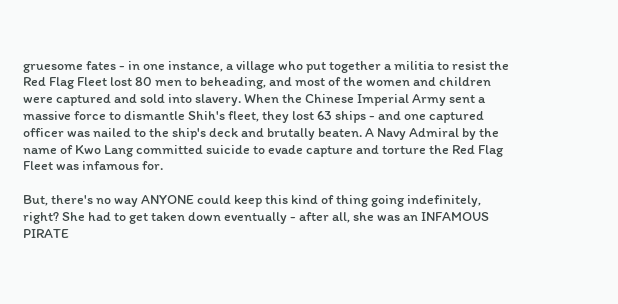gruesome fates - in one instance, a village who put together a militia to resist the Red Flag Fleet lost 80 men to beheading, and most of the women and children were captured and sold into slavery. When the Chinese Imperial Army sent a massive force to dismantle Shih's fleet, they lost 63 ships - and one captured officer was nailed to the ship's deck and brutally beaten. A Navy Admiral by the name of Kwo Lang committed suicide to evade capture and torture the Red Flag Fleet was infamous for.

But, there's no way ANYONE could keep this kind of thing going indefinitely, right? She had to get taken down eventually - after all, she was an INFAMOUS PIRATE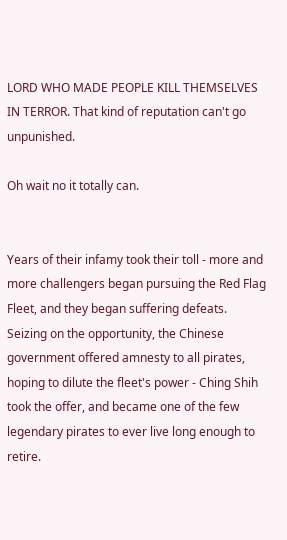LORD WHO MADE PEOPLE KILL THEMSELVES IN TERROR. That kind of reputation can't go unpunished.

Oh wait no it totally can.


Years of their infamy took their toll - more and more challengers began pursuing the Red Flag Fleet, and they began suffering defeats. Seizing on the opportunity, the Chinese government offered amnesty to all pirates, hoping to dilute the fleet's power - Ching Shih took the offer, and became one of the few legendary pirates to ever live long enough to retire.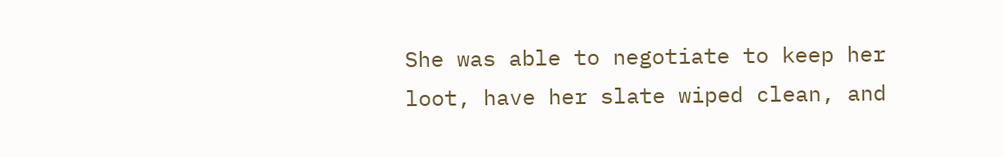She was able to negotiate to keep her loot, have her slate wiped clean, and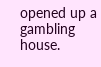opened up a gambling house.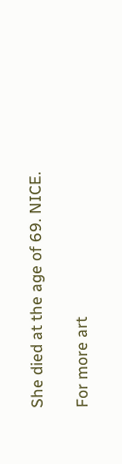She died at the age of 69. NICE.

For more art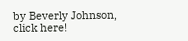by Beverly Johnson, click here!